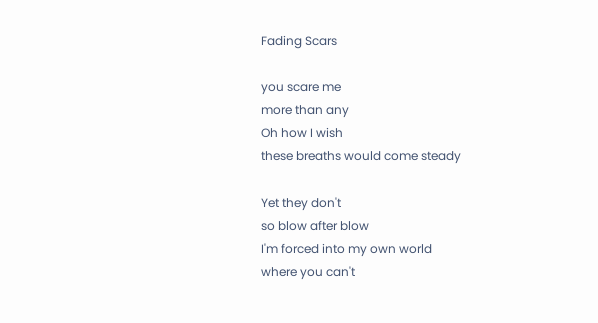Fading Scars

you scare me
more than any
Oh how I wish
these breaths would come steady

Yet they don't
so blow after blow
I'm forced into my own world
where you can't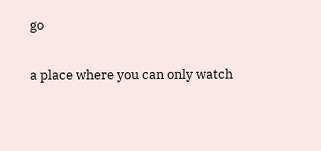go

a place where you can only watch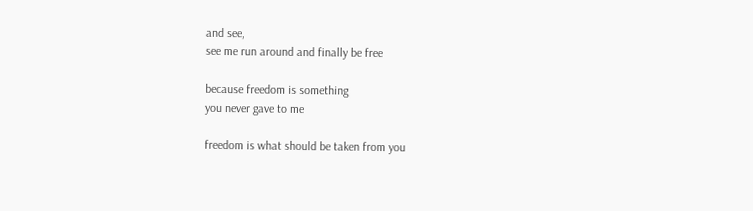and see,
see me run around and finally be free

because freedom is something
you never gave to me

freedom is what should be taken from you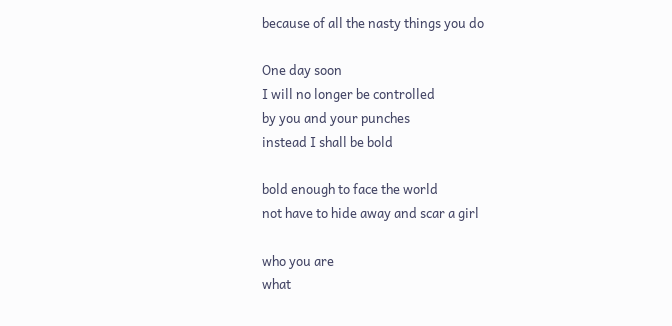because of all the nasty things you do

One day soon
I will no longer be controlled
by you and your punches
instead I shall be bold

bold enough to face the world
not have to hide away and scar a girl

who you are
what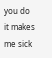you do
it makes me sick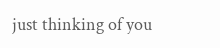just thinking of you